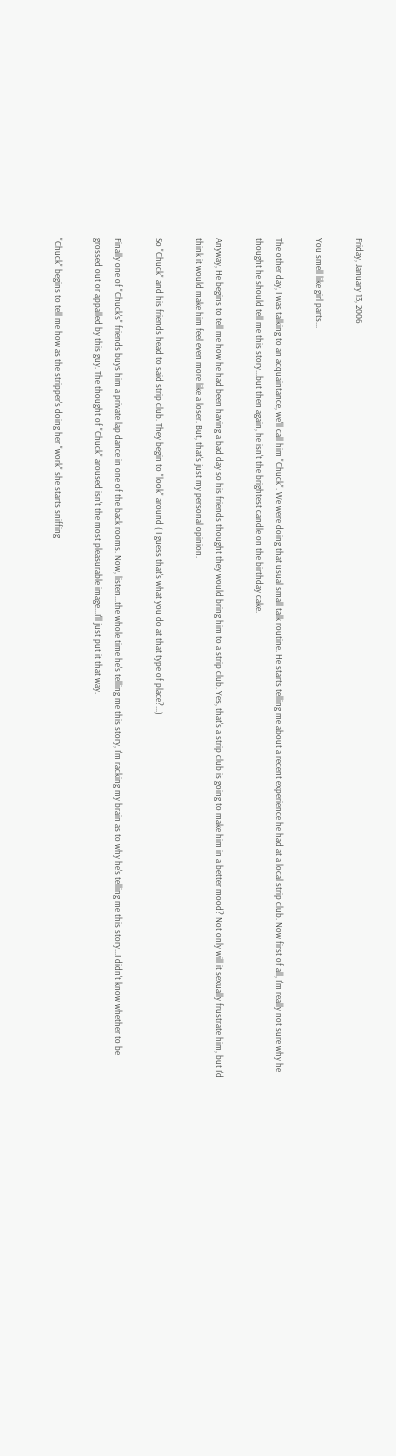Friday, January 13, 2006

You smell like girl parts...

The other day, I was talking to an acquaintance, we'll call him "Chuck". We were doing that usual small talk routine. He starts telling me about a recent experience he had at a local strip club. Now first of all, I'm really not sure why he thought he should tell me this story...but then again, he isn't the brightest candle on the birthday cake.

Anyway, He begins to tell me how he had been having a bad day so his friends thought they would bring him to a strip club. Yes, that's a strip club is going to make him in a better mood? Not only will it sexually frustrate him, but I'd think it would make him feel even more like a loser. But, that's just my personal opinion.

So "Chuck" and his friends head to said strip club. They begin to "look" around ( I guess that's what you do at that type of place?...)

Finally one of "Chuck's" friends buys him a private lap dance in one of the back rooms. Now, listen...the whole time he's telling me this story, I'm racking my brain as to why he's telling me this story...I didn't know whether to be grossed out or appalled by this guy. The thought of "Chuck" aroused isn't the most pleasurable image...I'll just put it that way.

"Chuck" begins to tell me how as the stripper's doing her "work" she starts sniffing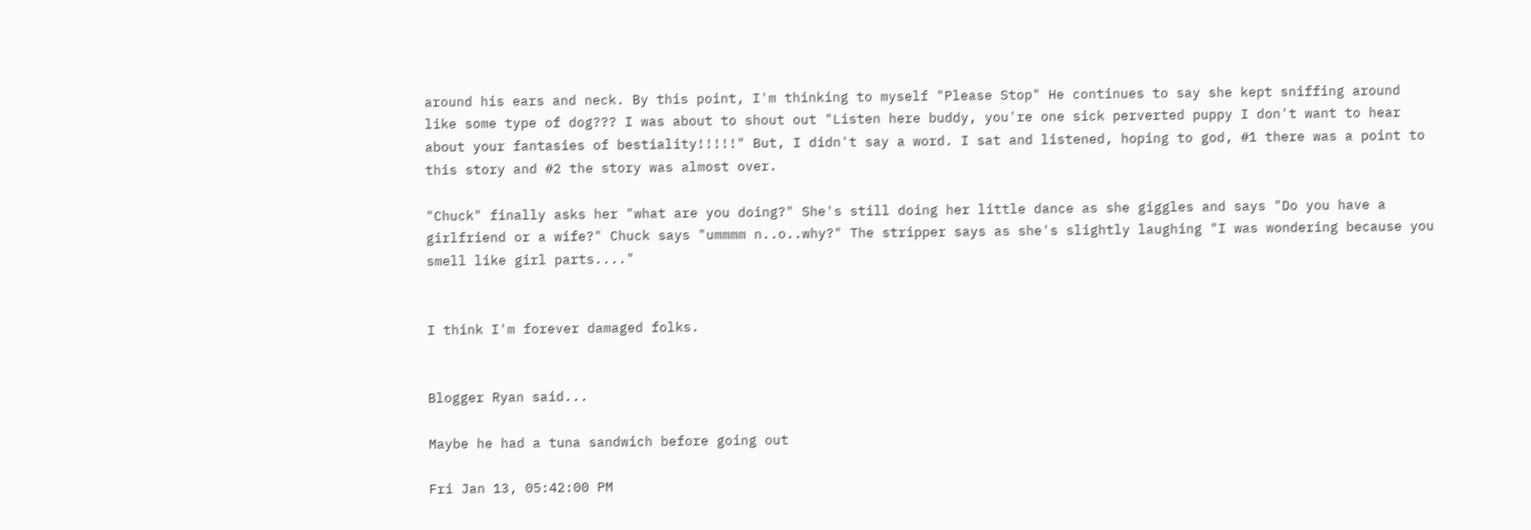around his ears and neck. By this point, I'm thinking to myself "Please Stop" He continues to say she kept sniffing around like some type of dog??? I was about to shout out "Listen here buddy, you're one sick perverted puppy I don't want to hear about your fantasies of bestiality!!!!!" But, I didn't say a word. I sat and listened, hoping to god, #1 there was a point to this story and #2 the story was almost over.

"Chuck" finally asks her "what are you doing?" She's still doing her little dance as she giggles and says "Do you have a girlfriend or a wife?" Chuck says "ummmm n..o..why?" The stripper says as she's slightly laughing "I was wondering because you smell like girl parts...."


I think I'm forever damaged folks.


Blogger Ryan said...

Maybe he had a tuna sandwich before going out

Fri Jan 13, 05:42:00 PM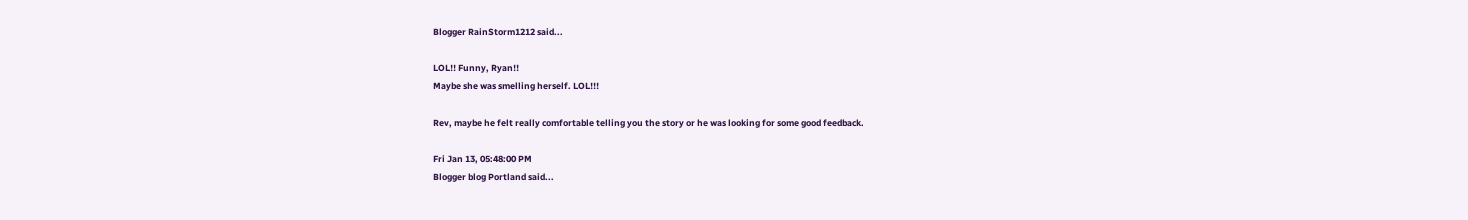Blogger RainStorm1212 said...

LOL!! Funny, Ryan!!
Maybe she was smelling herself. LOL!!!

Rev, maybe he felt really comfortable telling you the story or he was looking for some good feedback.

Fri Jan 13, 05:48:00 PM
Blogger blog Portland said...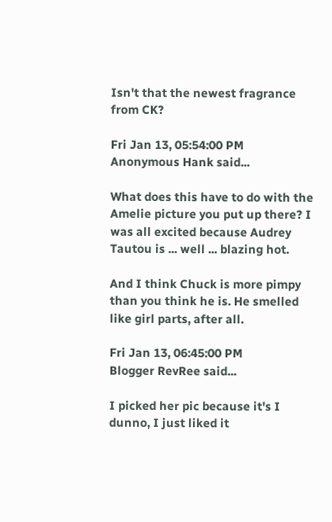Isn't that the newest fragrance from CK?

Fri Jan 13, 05:54:00 PM
Anonymous Hank said...

What does this have to do with the Amelie picture you put up there? I was all excited because Audrey Tautou is ... well ... blazing hot.

And I think Chuck is more pimpy than you think he is. He smelled like girl parts, after all.

Fri Jan 13, 06:45:00 PM
Blogger RevRee said...

I picked her pic because it's I dunno, I just liked it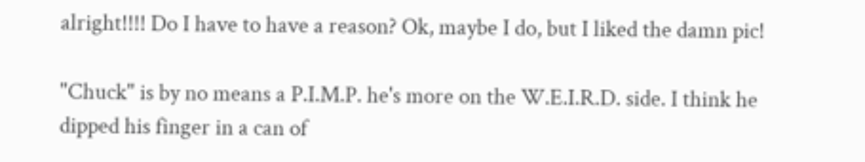alright!!!! Do I have to have a reason? Ok, maybe I do, but I liked the damn pic!

"Chuck" is by no means a P.I.M.P. he's more on the W.E.I.R.D. side. I think he dipped his finger in a can of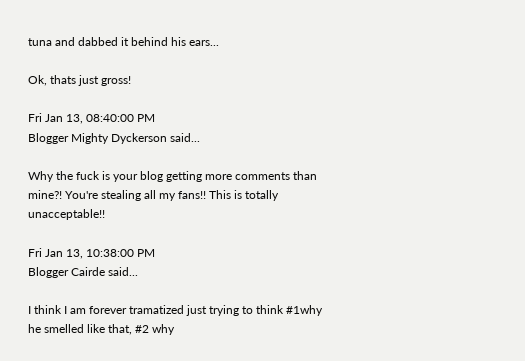tuna and dabbed it behind his ears...

Ok, thats just gross!

Fri Jan 13, 08:40:00 PM
Blogger Mighty Dyckerson said...

Why the fuck is your blog getting more comments than mine?! You're stealing all my fans!! This is totally unacceptable!!

Fri Jan 13, 10:38:00 PM
Blogger Cairde said...

I think I am forever tramatized just trying to think #1why he smelled like that, #2 why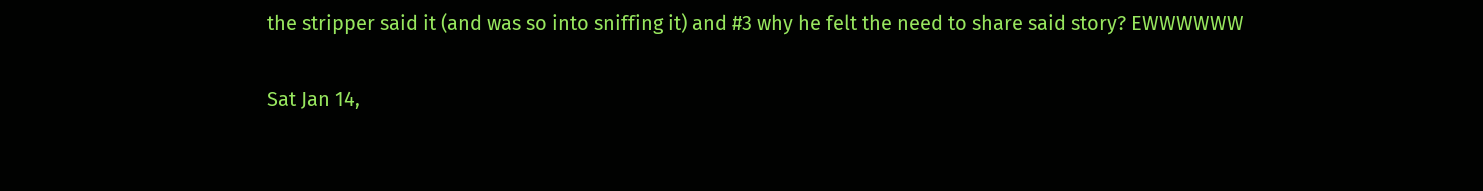the stripper said it (and was so into sniffing it) and #3 why he felt the need to share said story? EWWWWWW

Sat Jan 14,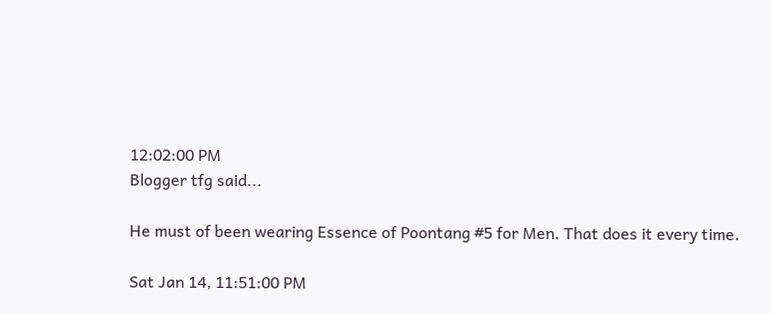12:02:00 PM
Blogger tfg said...

He must of been wearing Essence of Poontang #5 for Men. That does it every time.

Sat Jan 14, 11:51:00 PM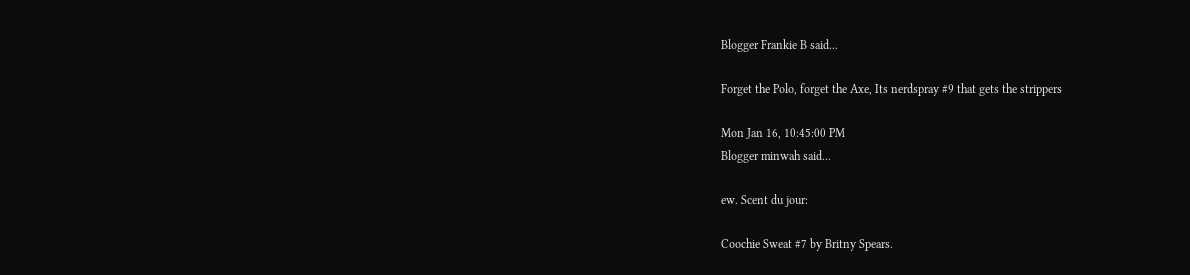Blogger Frankie B said...

Forget the Polo, forget the Axe, Its nerdspray #9 that gets the strippers

Mon Jan 16, 10:45:00 PM
Blogger minwah said...

ew. Scent du jour:

Coochie Sweat #7 by Britny Spears.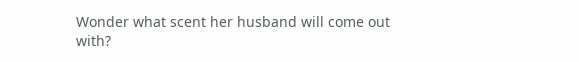Wonder what scent her husband will come out with?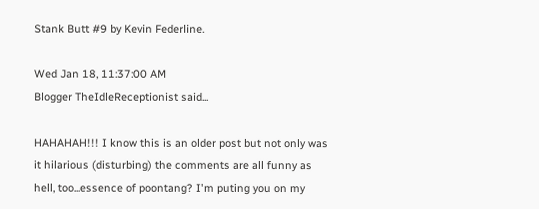Stank Butt #9 by Kevin Federline.

Wed Jan 18, 11:37:00 AM
Blogger TheIdleReceptionist said...

HAHAHAH!!! I know this is an older post but not only was it hilarious (disturbing) the comments are all funny as hell, too...essence of poontang? I'm puting you on my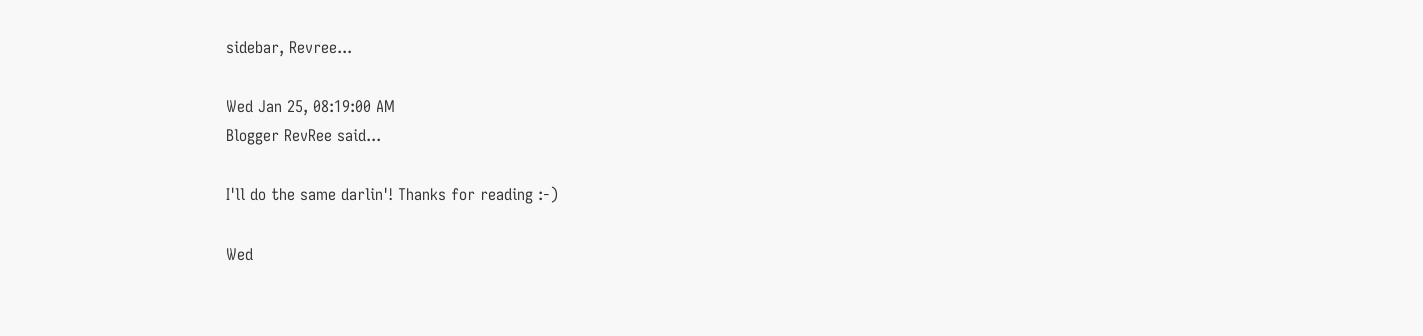sidebar, Revree...

Wed Jan 25, 08:19:00 AM
Blogger RevRee said...

I'll do the same darlin'! Thanks for reading :-)

Wed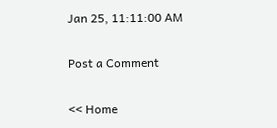Jan 25, 11:11:00 AM

Post a Comment

<< Home